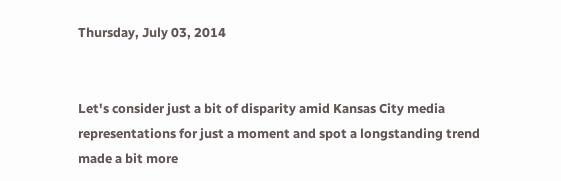Thursday, July 03, 2014


Let's consider just a bit of disparity amid Kansas City media representations for just a moment and spot a longstanding trend made a bit more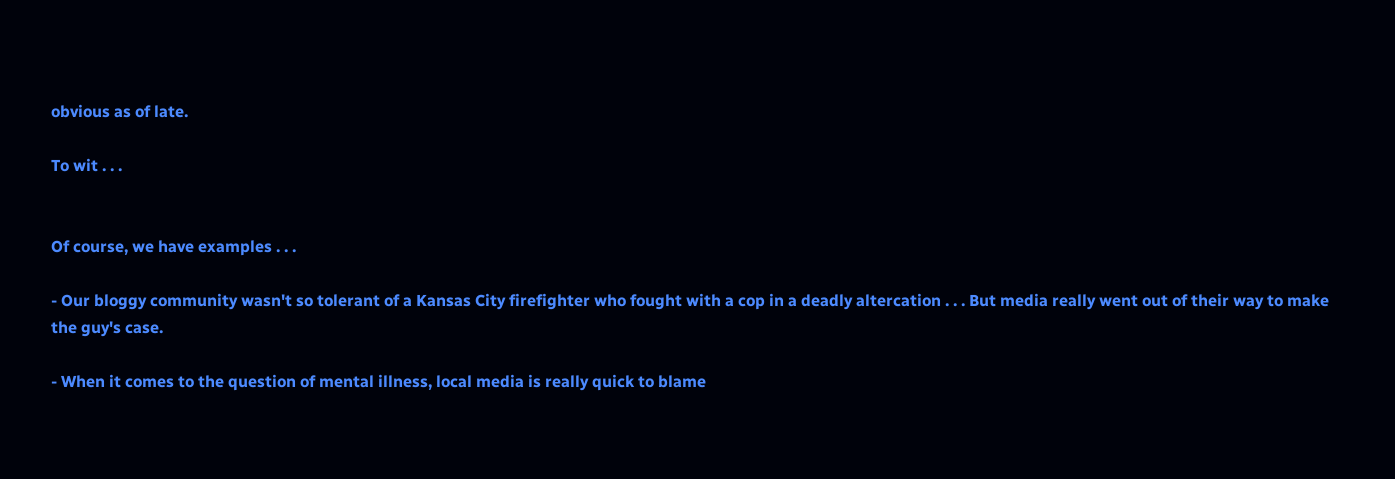obvious as of late.

To wit . . .


Of course, we have examples . . .

- Our bloggy community wasn't so tolerant of a Kansas City firefighter who fought with a cop in a deadly altercation . . . But media really went out of their way to make the guy's case.

- When it comes to the question of mental illness, local media is really quick to blame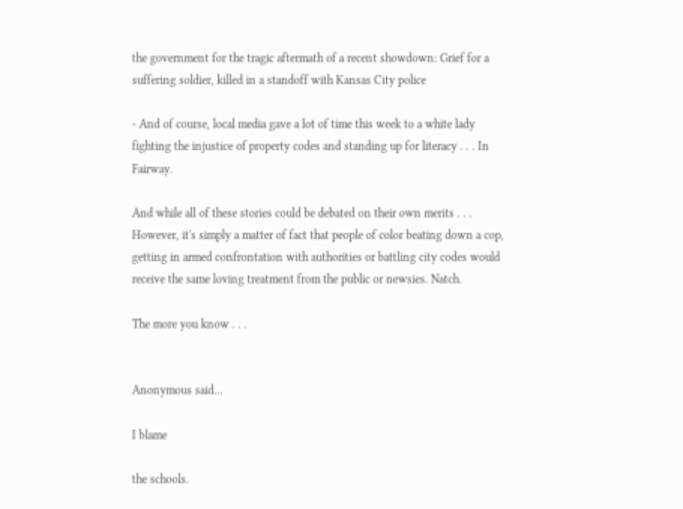the government for the tragic aftermath of a recent showdown: Grief for a suffering soldier, killed in a standoff with Kansas City police

- And of course, local media gave a lot of time this week to a white lady fighting the injustice of property codes and standing up for literacy . . . In Fairway.

And while all of these stories could be debated on their own merits . . . However, it's simply a matter of fact that people of color beating down a cop, getting in armed confrontation with authorities or battling city codes would receive the same loving treatment from the public or newsies. Natch.

The more you know . . .


Anonymous said...

I blame

the schools.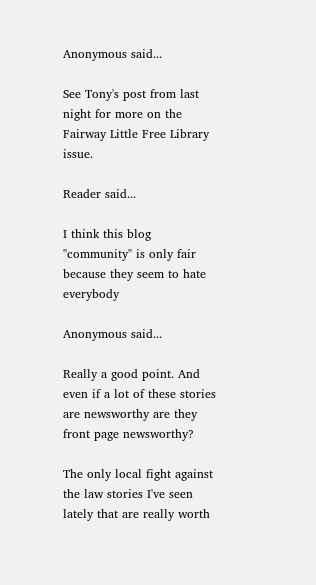Anonymous said...

See Tony's post from last night for more on the Fairway Little Free Library issue.

Reader said...

I think this blog "community" is only fair because they seem to hate everybody

Anonymous said...

Really a good point. And even if a lot of these stories are newsworthy are they front page newsworthy?

The only local fight against the law stories I've seen lately that are really worth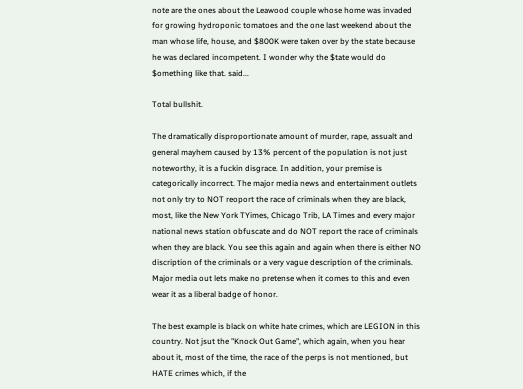note are the ones about the Leawood couple whose home was invaded for growing hydroponic tomatoes and the one last weekend about the man whose life, house, and $800K were taken over by the state because he was declared incompetent. I wonder why the $tate would do $omething like that. said...

Total bullshit.

The dramatically disproportionate amount of murder, rape, assualt and general mayhem caused by 13% percent of the population is not just noteworthy, it is a fuckin disgrace. In addition, your premise is categorically incorrect. The major media news and entertainment outlets not only try to NOT reoport the race of criminals when they are black, most, like the New York TYimes, Chicago Trib, LA Times and every major national news station obfuscate and do NOT report the race of criminals when they are black. You see this again and again when there is either NO discription of the criminals or a very vague description of the criminals. Major media out lets make no pretense when it comes to this and even wear it as a liberal badge of honor.

The best example is black on white hate crimes, which are LEGION in this country. Not jsut the "Knock Out Game", which again, when you hear about it, most of the time, the race of the perps is not mentioned, but HATE crimes which, if the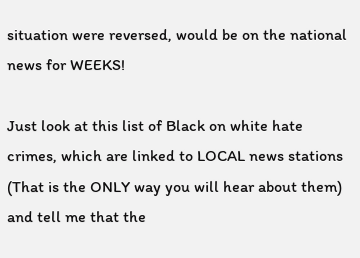situation were reversed, would be on the national news for WEEKS!

Just look at this list of Black on white hate crimes, which are linked to LOCAL news stations (That is the ONLY way you will hear about them) and tell me that the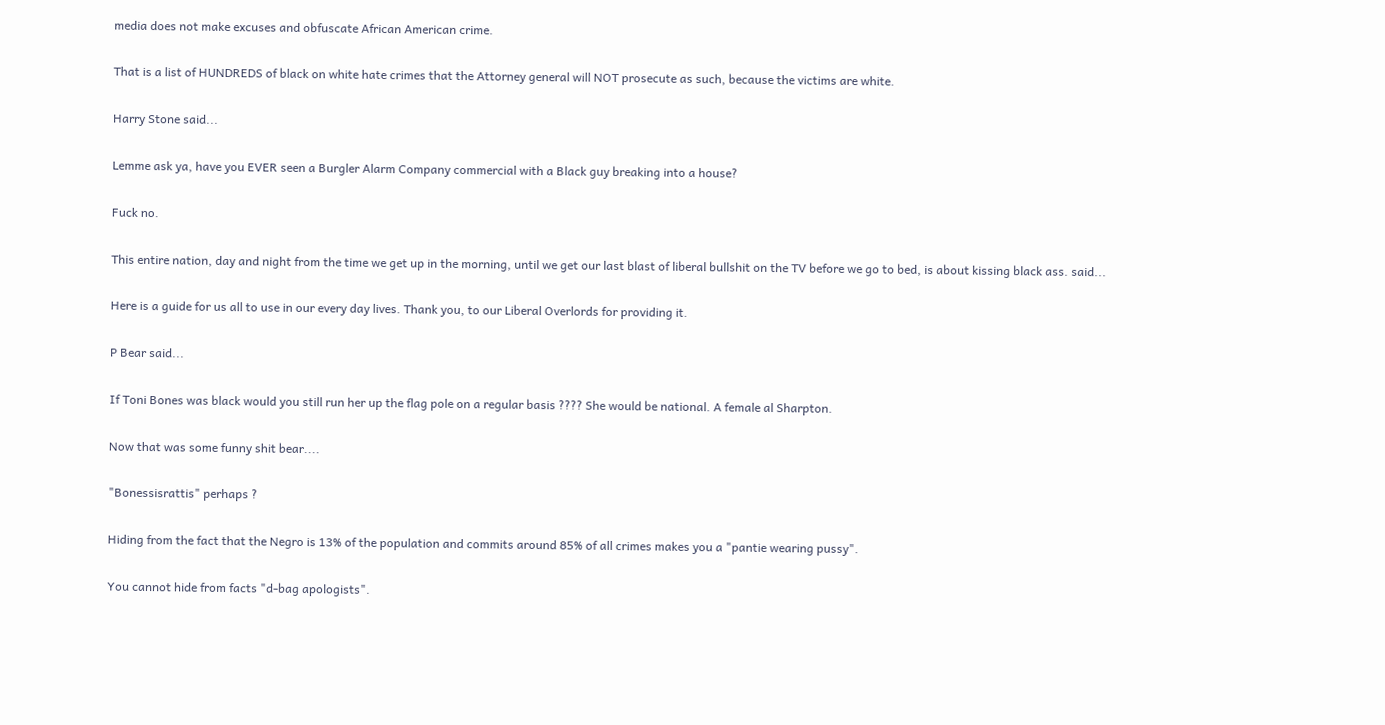media does not make excuses and obfuscate African American crime.

That is a list of HUNDREDS of black on white hate crimes that the Attorney general will NOT prosecute as such, because the victims are white.

Harry Stone said...

Lemme ask ya, have you EVER seen a Burgler Alarm Company commercial with a Black guy breaking into a house?

Fuck no.

This entire nation, day and night from the time we get up in the morning, until we get our last blast of liberal bullshit on the TV before we go to bed, is about kissing black ass. said...

Here is a guide for us all to use in our every day lives. Thank you, to our Liberal Overlords for providing it.

P Bear said...

If Toni Bones was black would you still run her up the flag pole on a regular basis ???? She would be national. A female al Sharpton.

Now that was some funny shit bear....

"Bonessisrattis" perhaps ?

Hiding from the fact that the Negro is 13% of the population and commits around 85% of all crimes makes you a "pantie wearing pussy".

You cannot hide from facts "d-bag apologists".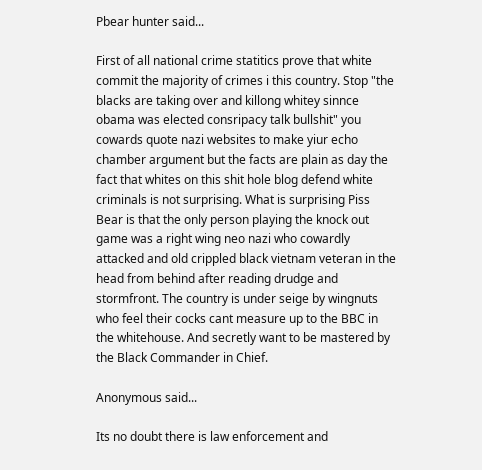Pbear hunter said...

First of all national crime statitics prove that white commit the majority of crimes i this country. Stop "the blacks are taking over and killong whitey sinnce obama was elected consripacy talk bullshit" you cowards quote nazi websites to make yiur echo chamber argument but the facts are plain as day the fact that whites on this shit hole blog defend white criminals is not surprising. What is surprising Piss Bear is that the only person playing the knock out game was a right wing neo nazi who cowardly attacked and old crippled black vietnam veteran in the head from behind after reading drudge and stormfront. The country is under seige by wingnuts who feel their cocks cant measure up to the BBC in the whitehouse. And secretly want to be mastered by the Black Commander in Chief.

Anonymous said...

Its no doubt there is law enforcement and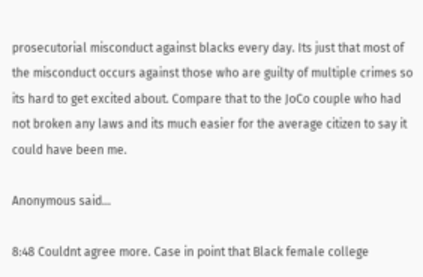prosecutorial misconduct against blacks every day. Its just that most of the misconduct occurs against those who are guilty of multiple crimes so its hard to get excited about. Compare that to the JoCo couple who had not broken any laws and its much easier for the average citizen to say it could have been me.

Anonymous said...

8:48 Couldnt agree more. Case in point that Black female college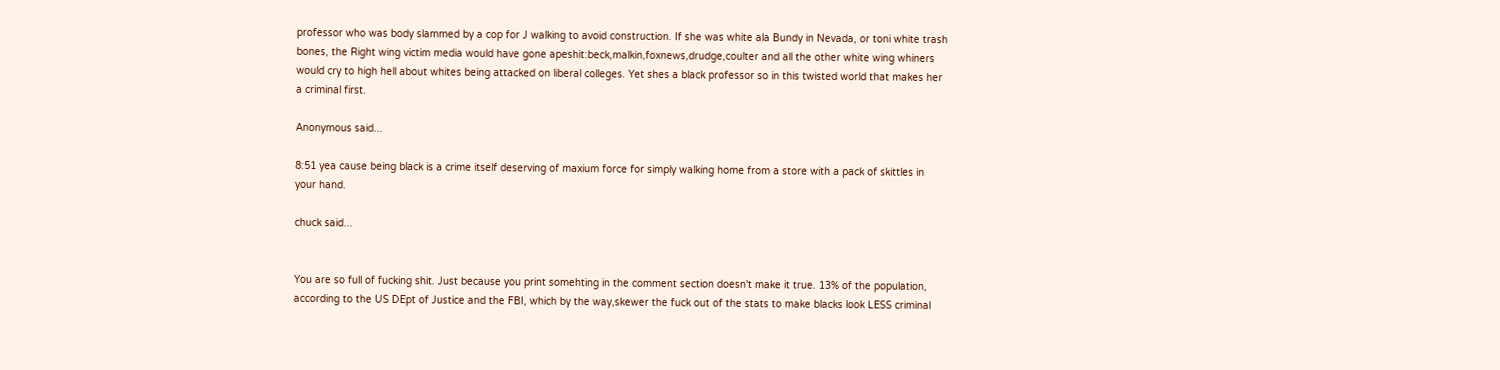professor who was body slammed by a cop for J walking to avoid construction. If she was white ala Bundy in Nevada, or toni white trash bones, the Right wing victim media would have gone apeshit:beck,malkin,foxnews,drudge,coulter and all the other white wing whiners would cry to high hell about whites being attacked on liberal colleges. Yet shes a black professor so in this twisted world that makes her a criminal first.

Anonymous said...

8:51 yea cause being black is a crime itself deserving of maxium force for simply walking home from a store with a pack of skittles in your hand.

chuck said...


You are so full of fucking shit. Just because you print somehting in the comment section doesn't make it true. 13% of the population, according to the US DEpt of Justice and the FBI, which by the way,skewer the fuck out of the stats to make blacks look LESS criminal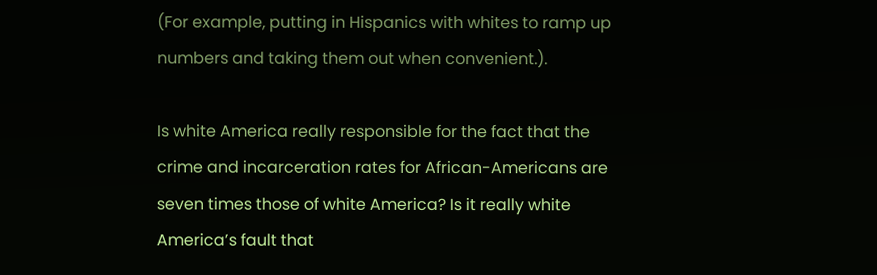(For example, putting in Hispanics with whites to ramp up numbers and taking them out when convenient.).

Is white America really responsible for the fact that the crime and incarceration rates for African-Americans are seven times those of white America? Is it really white America’s fault that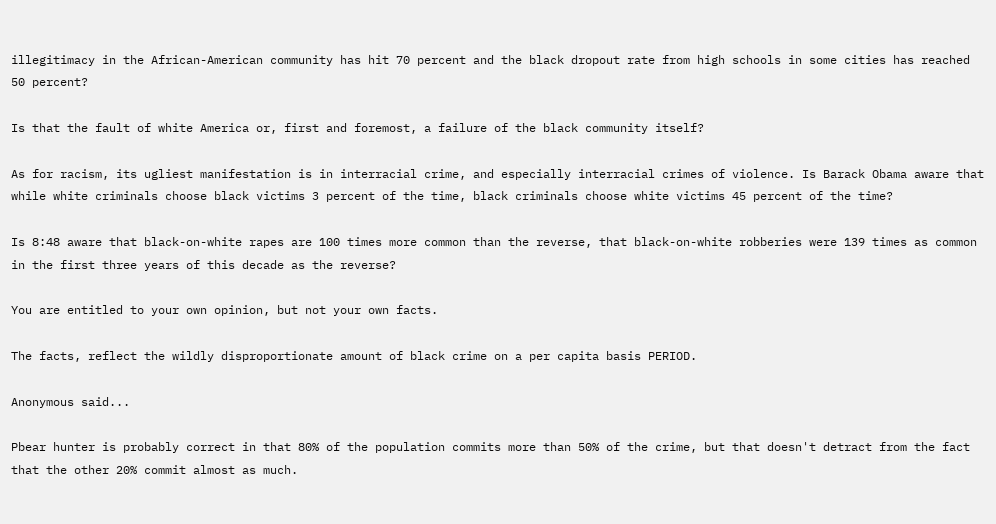illegitimacy in the African-American community has hit 70 percent and the black dropout rate from high schools in some cities has reached 50 percent?

Is that the fault of white America or, first and foremost, a failure of the black community itself?

As for racism, its ugliest manifestation is in interracial crime, and especially interracial crimes of violence. Is Barack Obama aware that while white criminals choose black victims 3 percent of the time, black criminals choose white victims 45 percent of the time?

Is 8:48 aware that black-on-white rapes are 100 times more common than the reverse, that black-on-white robberies were 139 times as common in the first three years of this decade as the reverse?

You are entitled to your own opinion, but not your own facts.

The facts, reflect the wildly disproportionate amount of black crime on a per capita basis PERIOD.

Anonymous said...

Pbear hunter is probably correct in that 80% of the population commits more than 50% of the crime, but that doesn't detract from the fact that the other 20% commit almost as much.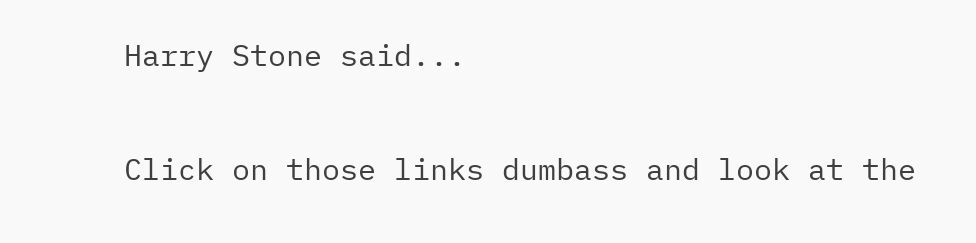Harry Stone said...

Click on those links dumbass and look at the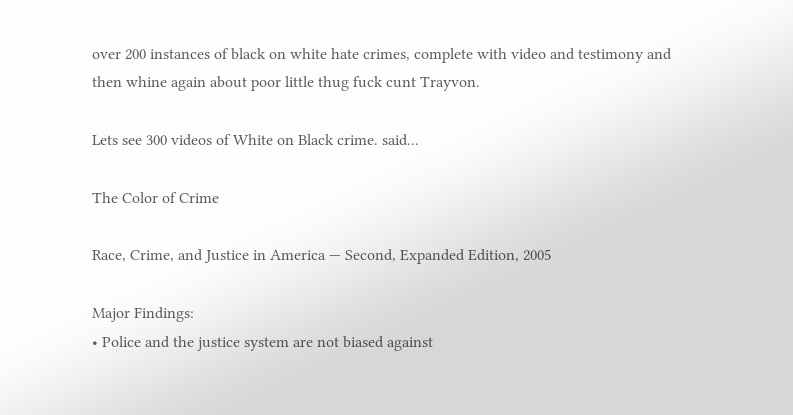over 200 instances of black on white hate crimes, complete with video and testimony and then whine again about poor little thug fuck cunt Trayvon.

Lets see 300 videos of White on Black crime. said...

The Color of Crime

Race, Crime, and Justice in America — Second, Expanded Edition, 2005

Major Findings:
• Police and the justice system are not biased against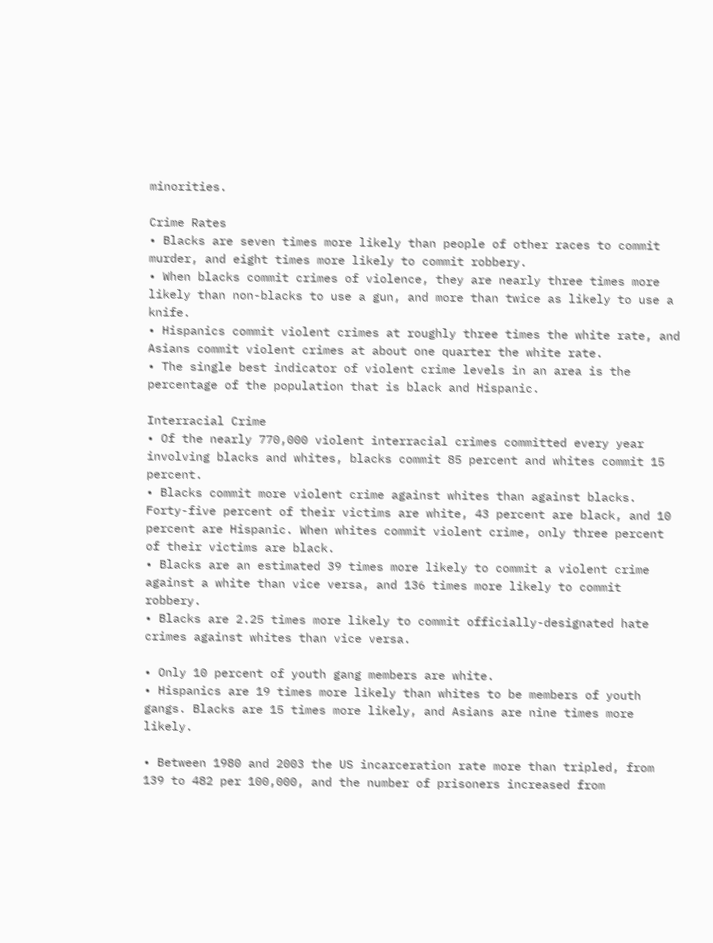minorities.

Crime Rates
• Blacks are seven times more likely than people of other races to commit murder, and eight times more likely to commit robbery.
• When blacks commit crimes of violence, they are nearly three times more likely than non-blacks to use a gun, and more than twice as likely to use a knife.
• Hispanics commit violent crimes at roughly three times the white rate, and Asians commit violent crimes at about one quarter the white rate.
• The single best indicator of violent crime levels in an area is the percentage of the population that is black and Hispanic.

Interracial Crime
• Of the nearly 770,000 violent interracial crimes committed every year involving blacks and whites, blacks commit 85 percent and whites commit 15 percent.
• Blacks commit more violent crime against whites than against blacks. Forty-five percent of their victims are white, 43 percent are black, and 10 percent are Hispanic. When whites commit violent crime, only three percent of their victims are black.
• Blacks are an estimated 39 times more likely to commit a violent crime against a white than vice versa, and 136 times more likely to commit robbery.
• Blacks are 2.25 times more likely to commit officially-designated hate crimes against whites than vice versa.

• Only 10 percent of youth gang members are white.
• Hispanics are 19 times more likely than whites to be members of youth gangs. Blacks are 15 times more likely, and Asians are nine times more likely.

• Between 1980 and 2003 the US incarceration rate more than tripled, from 139 to 482 per 100,000, and the number of prisoners increased from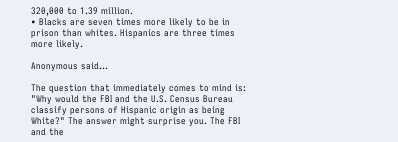320,000 to 1.39 million.
• Blacks are seven times more likely to be in prison than whites. Hispanics are three times more likely.

Anonymous said...

The question that immediately comes to mind is: "Why would the FBI and the U.S. Census Bureau classify persons of Hispanic origin as being White?" The answer might surprise you. The FBI and the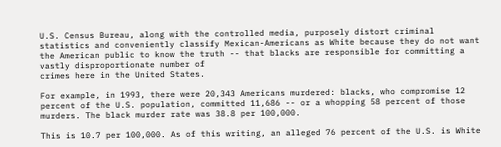U.S. Census Bureau, along with the controlled media, purposely distort criminal statistics and conveniently classify Mexican-Americans as White because they do not want the American public to know the truth -- that blacks are responsible for committing a vastly disproportionate number of
crimes here in the United States.

For example, in 1993, there were 20,343 Americans murdered: blacks, who compromise 12 percent of the U.S. population, committed 11,686 -- or a whopping 58 percent of those murders. The black murder rate was 38.8 per 100,000.

This is 10.7 per 100,000. As of this writing, an alleged 76 percent of the U.S. is White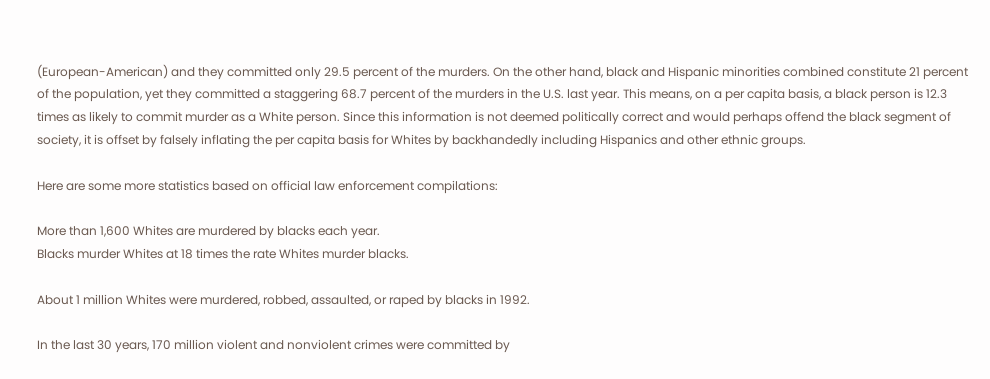(European-American) and they committed only 29.5 percent of the murders. On the other hand, black and Hispanic minorities combined constitute 21 percent of the population, yet they committed a staggering 68.7 percent of the murders in the U.S. last year. This means, on a per capita basis, a black person is 12.3 times as likely to commit murder as a White person. Since this information is not deemed politically correct and would perhaps offend the black segment of society, it is offset by falsely inflating the per capita basis for Whites by backhandedly including Hispanics and other ethnic groups.

Here are some more statistics based on official law enforcement compilations:

More than 1,600 Whites are murdered by blacks each year.
Blacks murder Whites at 18 times the rate Whites murder blacks.

About 1 million Whites were murdered, robbed, assaulted, or raped by blacks in 1992.

In the last 30 years, 170 million violent and nonviolent crimes were committed by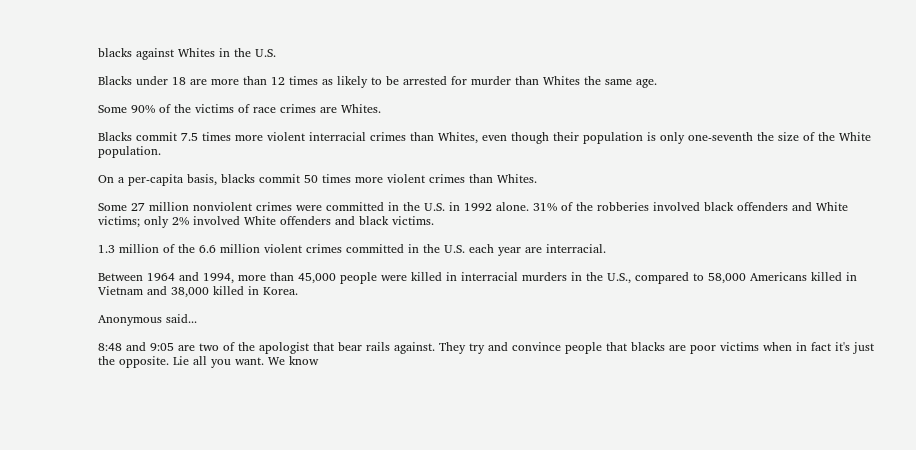blacks against Whites in the U.S.

Blacks under 18 are more than 12 times as likely to be arrested for murder than Whites the same age.

Some 90% of the victims of race crimes are Whites.

Blacks commit 7.5 times more violent interracial crimes than Whites, even though their population is only one-seventh the size of the White population.

On a per-capita basis, blacks commit 50 times more violent crimes than Whites.

Some 27 million nonviolent crimes were committed in the U.S. in 1992 alone. 31% of the robberies involved black offenders and White victims; only 2% involved White offenders and black victims.

1.3 million of the 6.6 million violent crimes committed in the U.S. each year are interracial.

Between 1964 and 1994, more than 45,000 people were killed in interracial murders in the U.S., compared to 58,000 Americans killed in Vietnam and 38,000 killed in Korea.

Anonymous said...

8:48 and 9:05 are two of the apologist that bear rails against. They try and convince people that blacks are poor victims when in fact it's just the opposite. Lie all you want. We know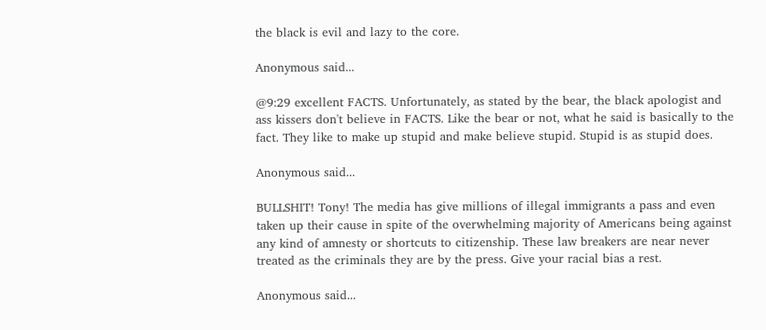the black is evil and lazy to the core.

Anonymous said...

@9:29 excellent FACTS. Unfortunately, as stated by the bear, the black apologist and ass kissers don't believe in FACTS. Like the bear or not, what he said is basically to the fact. They like to make up stupid and make believe stupid. Stupid is as stupid does.

Anonymous said...

BULLSHIT! Tony! The media has give millions of illegal immigrants a pass and even taken up their cause in spite of the overwhelming majority of Americans being against any kind of amnesty or shortcuts to citizenship. These law breakers are near never treated as the criminals they are by the press. Give your racial bias a rest.

Anonymous said...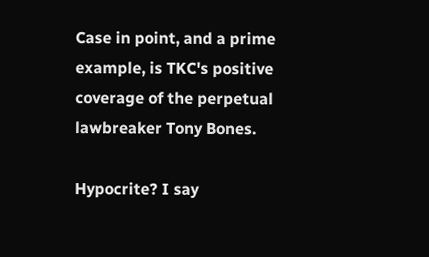Case in point, and a prime example, is TKC's positive coverage of the perpetual lawbreaker Tony Bones.

Hypocrite? I say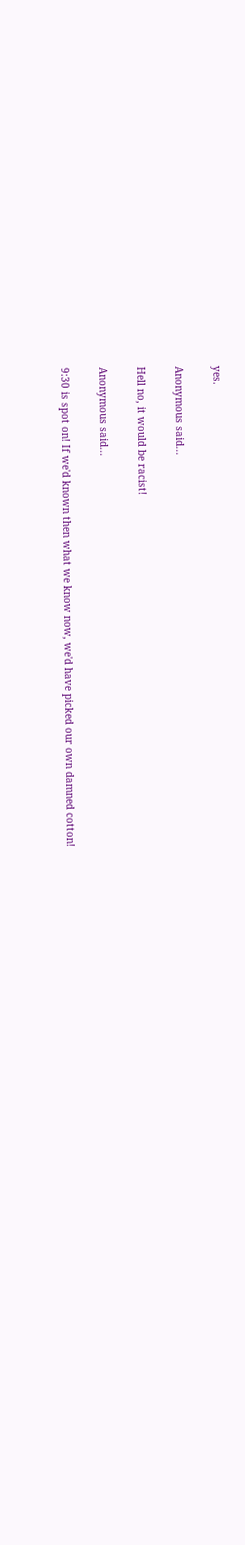yes.

Anonymous said...

Hell no, it would be racist!

Anonymous said...

9:30 is spot on! If we'd known then what we know now, we'd have picked our own damned cotton!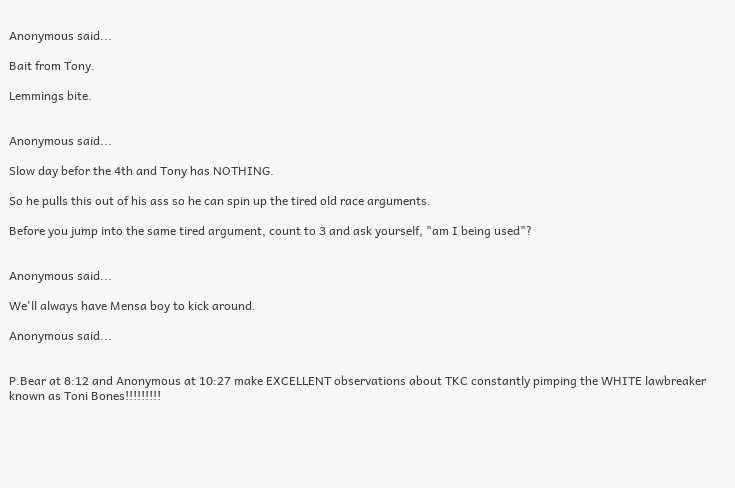Anonymous said...

Bait from Tony.

Lemmings bite.


Anonymous said...

Slow day befor the 4th and Tony has NOTHING.

So he pulls this out of his ass so he can spin up the tired old race arguments.

Before you jump into the same tired argument, count to 3 and ask yourself, "am I being used"?


Anonymous said...

We'll always have Mensa boy to kick around.

Anonymous said...


P.Bear at 8:12 and Anonymous at 10:27 make EXCELLENT observations about TKC constantly pimping the WHITE lawbreaker known as Toni Bones!!!!!!!!!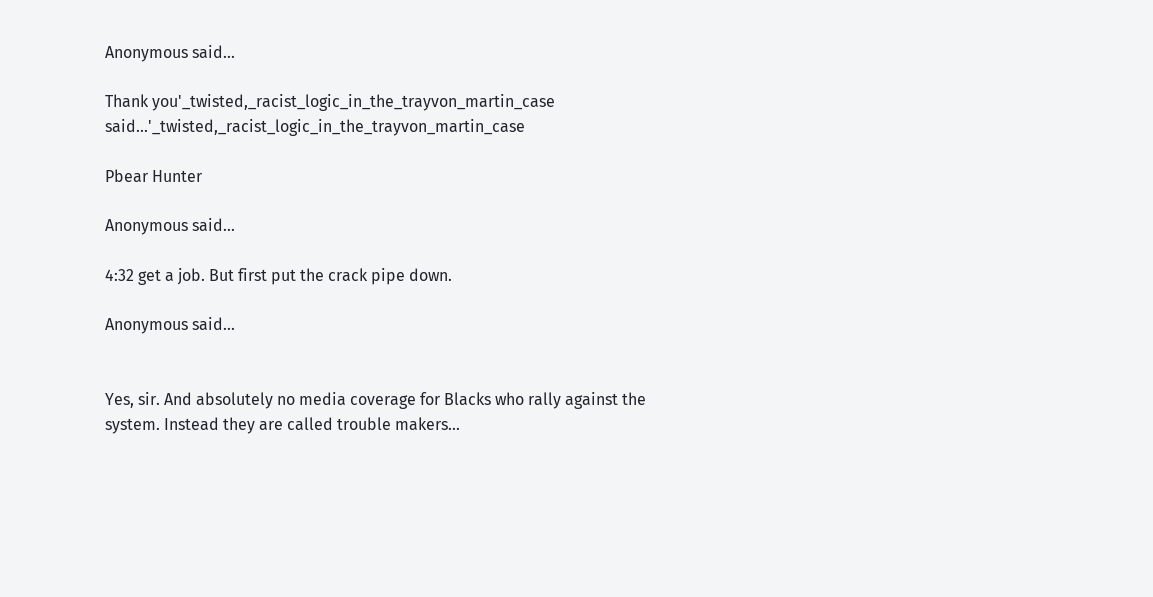Anonymous said...

Thank you'_twisted,_racist_logic_in_the_trayvon_martin_case said...'_twisted,_racist_logic_in_the_trayvon_martin_case

Pbear Hunter

Anonymous said...

4:32 get a job. But first put the crack pipe down.

Anonymous said...


Yes, sir. And absolutely no media coverage for Blacks who rally against the system. Instead they are called trouble makers...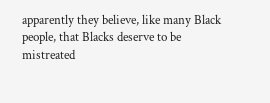apparently they believe, like many Black people, that Blacks deserve to be mistreated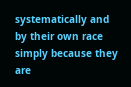systematically and by their own race simply because they are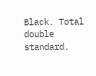Black. Total double standard.